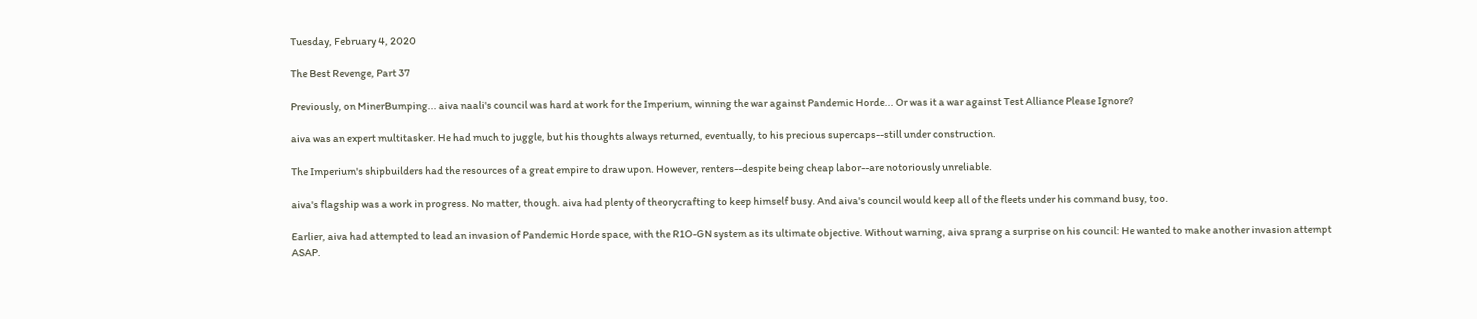Tuesday, February 4, 2020

The Best Revenge, Part 37

Previously, on MinerBumping... aiva naali's council was hard at work for the Imperium, winning the war against Pandemic Horde... Or was it a war against Test Alliance Please Ignore?

aiva was an expert multitasker. He had much to juggle, but his thoughts always returned, eventually, to his precious supercaps--still under construction.

The Imperium's shipbuilders had the resources of a great empire to draw upon. However, renters--despite being cheap labor--are notoriously unreliable.

aiva's flagship was a work in progress. No matter, though. aiva had plenty of theorycrafting to keep himself busy. And aiva's council would keep all of the fleets under his command busy, too.

Earlier, aiva had attempted to lead an invasion of Pandemic Horde space, with the R1O-GN system as its ultimate objective. Without warning, aiva sprang a surprise on his council: He wanted to make another invasion attempt ASAP.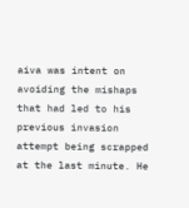aiva was intent on avoiding the mishaps that had led to his previous invasion attempt being scrapped at the last minute. He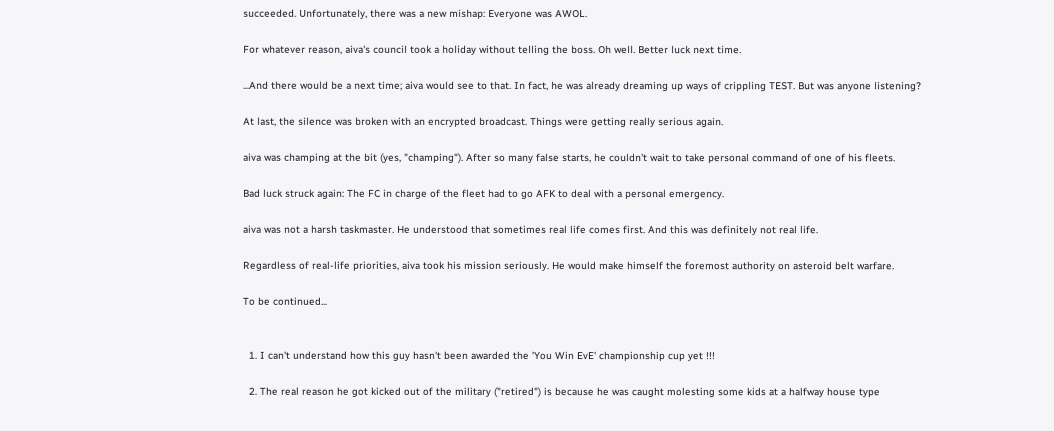succeeded. Unfortunately, there was a new mishap: Everyone was AWOL.

For whatever reason, aiva's council took a holiday without telling the boss. Oh well. Better luck next time.

...And there would be a next time; aiva would see to that. In fact, he was already dreaming up ways of crippling TEST. But was anyone listening?

At last, the silence was broken with an encrypted broadcast. Things were getting really serious again.

aiva was champing at the bit (yes, "champing"). After so many false starts, he couldn't wait to take personal command of one of his fleets.

Bad luck struck again: The FC in charge of the fleet had to go AFK to deal with a personal emergency.

aiva was not a harsh taskmaster. He understood that sometimes real life comes first. And this was definitely not real life.

Regardless of real-life priorities, aiva took his mission seriously. He would make himself the foremost authority on asteroid belt warfare.

To be continued...


  1. I can't understand how this guy hasn't been awarded the 'You Win EvE' championship cup yet !!!

  2. The real reason he got kicked out of the military ("retired") is because he was caught molesting some kids at a halfway house type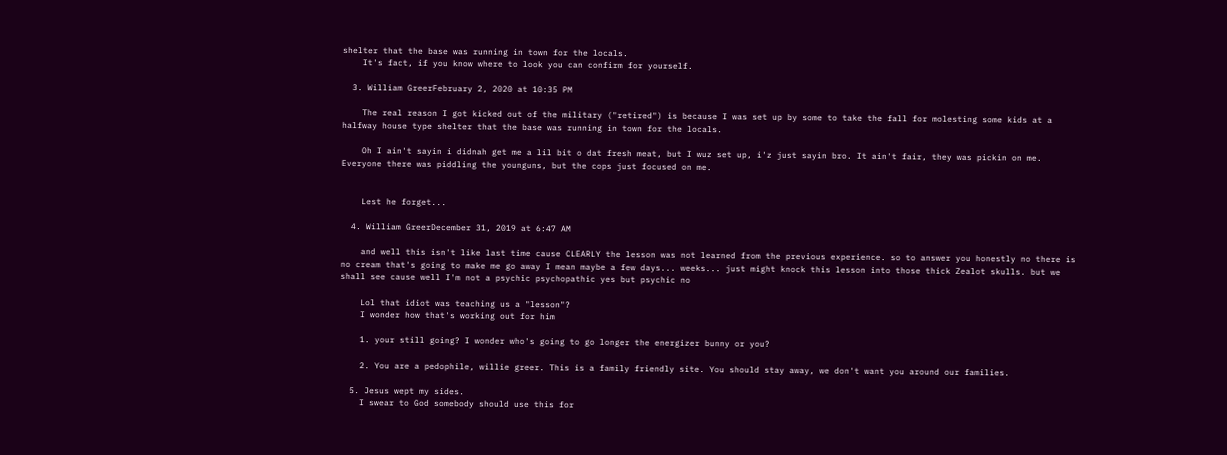shelter that the base was running in town for the locals.
    It's fact, if you know where to look you can confirm for yourself.

  3. William GreerFebruary 2, 2020 at 10:35 PM

    The real reason I got kicked out of the military ("retired") is because I was set up by some to take the fall for molesting some kids at a halfway house type shelter that the base was running in town for the locals.

    Oh I ain't sayin i didnah get me a lil bit o dat fresh meat, but I wuz set up, i'z just sayin bro. It ain't fair, they was pickin on me. Everyone there was piddling the younguns, but the cops just focused on me.


    Lest he forget...

  4. William GreerDecember 31, 2019 at 6:47 AM

    and well this isn't like last time cause CLEARLY the lesson was not learned from the previous experience. so to answer you honestly no there is no cream that's going to make me go away I mean maybe a few days... weeks... just might knock this lesson into those thick Zealot skulls. but we shall see cause well I'm not a psychic psychopathic yes but psychic no

    Lol that idiot was teaching us a "lesson"?
    I wonder how that's working out for him

    1. your still going? I wonder who's going to go longer the energizer bunny or you?

    2. You are a pedophile, willie greer. This is a family friendly site. You should stay away, we don't want you around our families.

  5. Jesus wept my sides.
    I swear to God somebody should use this for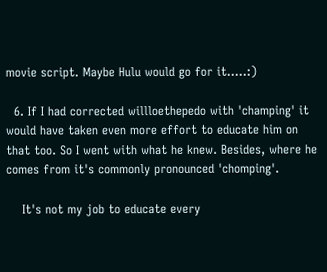movie script. Maybe Hulu would go for it.....:)

  6. If I had corrected willloethepedo with 'champing' it would have taken even more effort to educate him on that too. So I went with what he knew. Besides, where he comes from it's commonly pronounced 'chomping'.

    It's not my job to educate every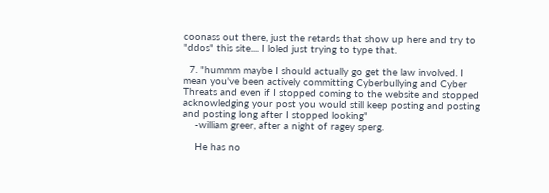coonass out there, just the retards that show up here and try to "ddos" this site.... I loled just trying to type that.

  7. "hummm maybe I should actually go get the law involved. I mean you've been actively committing Cyberbullying and Cyber Threats and even if I stopped coming to the website and stopped acknowledging your post you would still keep posting and posting and posting long after I stopped looking"
    -william greer, after a night of ragey sperg.

    He has no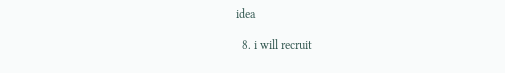idea

  8. i will recruit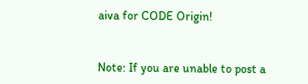aiva for CODE Origin!


Note: If you are unable to post a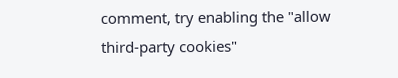comment, try enabling the "allow third-party cookies"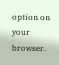option on your browser.